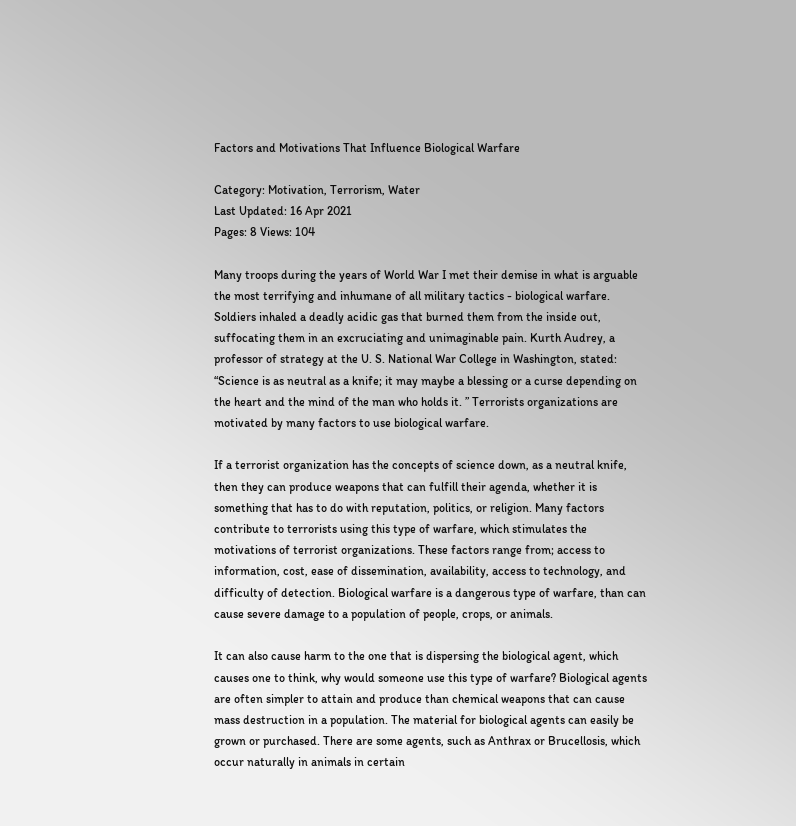Factors and Motivations That Influence Biological Warfare

Category: Motivation, Terrorism, Water
Last Updated: 16 Apr 2021
Pages: 8 Views: 104

Many troops during the years of World War I met their demise in what is arguable the most terrifying and inhumane of all military tactics - biological warfare. Soldiers inhaled a deadly acidic gas that burned them from the inside out, suffocating them in an excruciating and unimaginable pain. Kurth Audrey, a professor of strategy at the U. S. National War College in Washington, stated: “Science is as neutral as a knife; it may maybe a blessing or a curse depending on the heart and the mind of the man who holds it. ” Terrorists organizations are motivated by many factors to use biological warfare.

If a terrorist organization has the concepts of science down, as a neutral knife, then they can produce weapons that can fulfill their agenda, whether it is something that has to do with reputation, politics, or religion. Many factors contribute to terrorists using this type of warfare, which stimulates the motivations of terrorist organizations. These factors range from; access to information, cost, ease of dissemination, availability, access to technology, and difficulty of detection. Biological warfare is a dangerous type of warfare, than can cause severe damage to a population of people, crops, or animals.

It can also cause harm to the one that is dispersing the biological agent, which causes one to think, why would someone use this type of warfare? Biological agents are often simpler to attain and produce than chemical weapons that can cause mass destruction in a population. The material for biological agents can easily be grown or purchased. There are some agents, such as Anthrax or Brucellosis, which occur naturally in animals in certain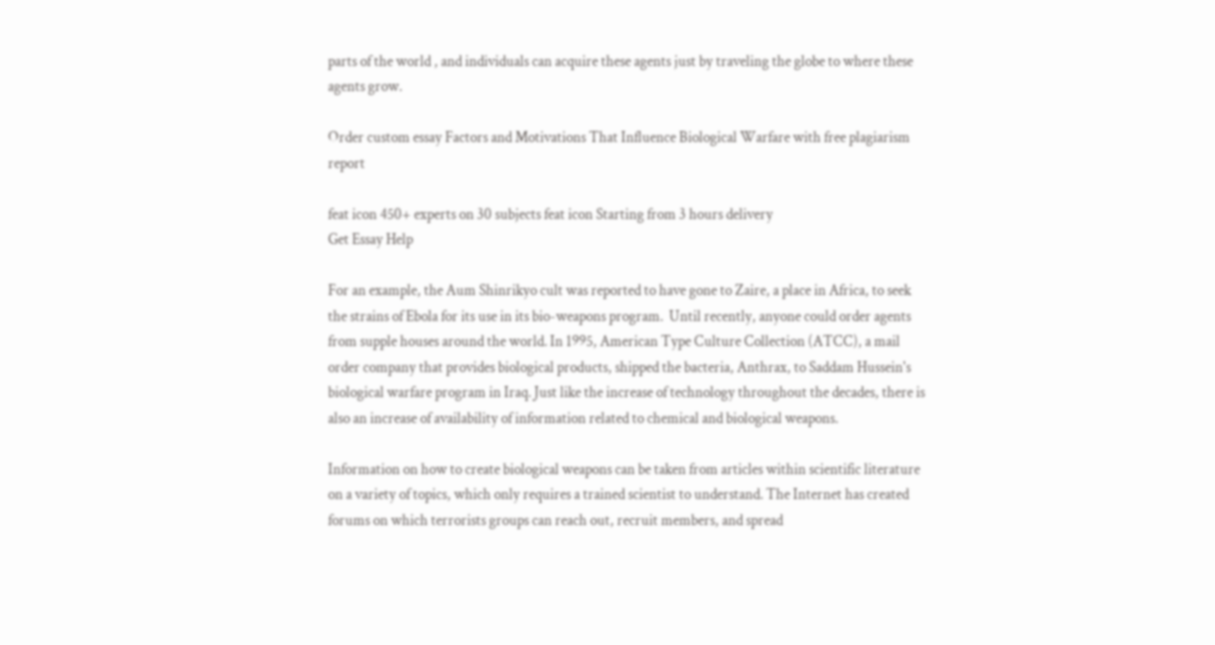parts of the world , and individuals can acquire these agents just by traveling the globe to where these agents grow.

Order custom essay Factors and Motivations That Influence Biological Warfare with free plagiarism report

feat icon 450+ experts on 30 subjects feat icon Starting from 3 hours delivery
Get Essay Help

For an example, the Aum Shinrikyo cult was reported to have gone to Zaire, a place in Africa, to seek the strains of Ebola for its use in its bio-weapons program.  Until recently, anyone could order agents from supple houses around the world. In 1995, American Type Culture Collection (ATCC), a mail order company that provides biological products, shipped the bacteria, Anthrax, to Saddam Hussein's biological warfare program in Iraq. Just like the increase of technology throughout the decades, there is also an increase of availability of information related to chemical and biological weapons.

Information on how to create biological weapons can be taken from articles within scientific literature on a variety of topics, which only requires a trained scientist to understand. The Internet has created forums on which terrorists groups can reach out, recruit members, and spread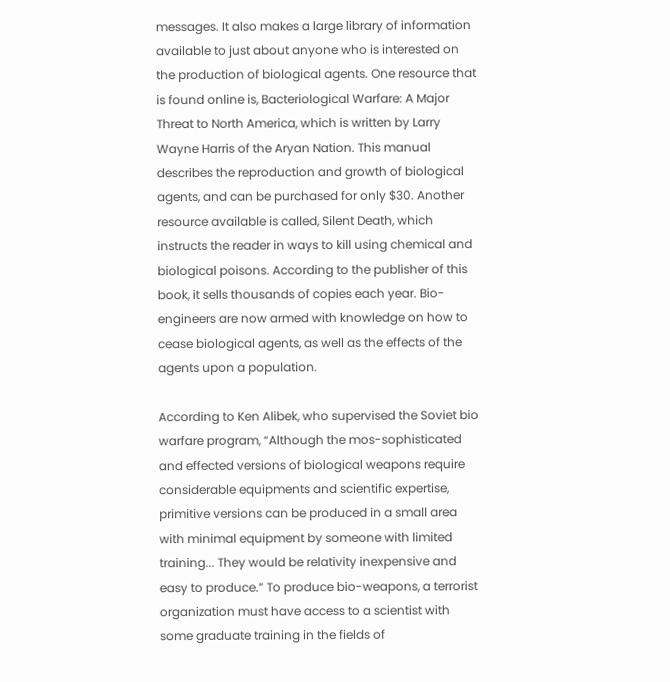messages. It also makes a large library of information available to just about anyone who is interested on the production of biological agents. One resource that is found online is, Bacteriological Warfare: A Major Threat to North America, which is written by Larry Wayne Harris of the Aryan Nation. This manual describes the reproduction and growth of biological agents, and can be purchased for only $30. Another resource available is called, Silent Death, which instructs the reader in ways to kill using chemical and biological poisons. According to the publisher of this book, it sells thousands of copies each year. Bio-engineers are now armed with knowledge on how to cease biological agents, as well as the effects of the agents upon a population.

According to Ken Alibek, who supervised the Soviet bio warfare program, “Although the mos-sophisticated and effected versions of biological weapons require considerable equipments and scientific expertise, primitive versions can be produced in a small area with minimal equipment by someone with limited training... They would be relativity inexpensive and easy to produce.” To produce bio-weapons, a terrorist organization must have access to a scientist with some graduate training in the fields of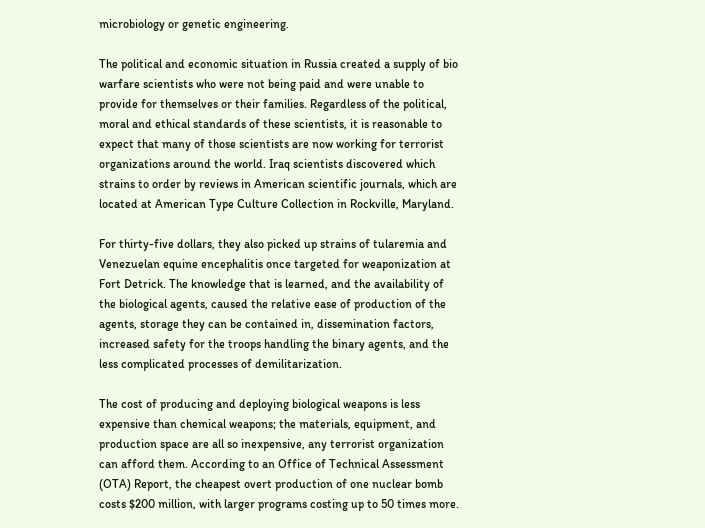microbiology or genetic engineering.

The political and economic situation in Russia created a supply of bio warfare scientists who were not being paid and were unable to provide for themselves or their families. Regardless of the political, moral and ethical standards of these scientists, it is reasonable to expect that many of those scientists are now working for terrorist organizations around the world. Iraq scientists discovered which strains to order by reviews in American scientific journals, which are located at American Type Culture Collection in Rockville, Maryland.

For thirty-five dollars, they also picked up strains of tularemia and Venezuelan equine encephalitis once targeted for weaponization at Fort Detrick. The knowledge that is learned, and the availability of the biological agents, caused the relative ease of production of the agents, storage they can be contained in, dissemination factors, increased safety for the troops handling the binary agents, and the less complicated processes of demilitarization.

The cost of producing and deploying biological weapons is less expensive than chemical weapons; the materials, equipment, and production space are all so inexpensive, any terrorist organization can afford them. According to an Office of Technical Assessment (OTA) Report, the cheapest overt production of one nuclear bomb costs $200 million, with larger programs costing up to 50 times more.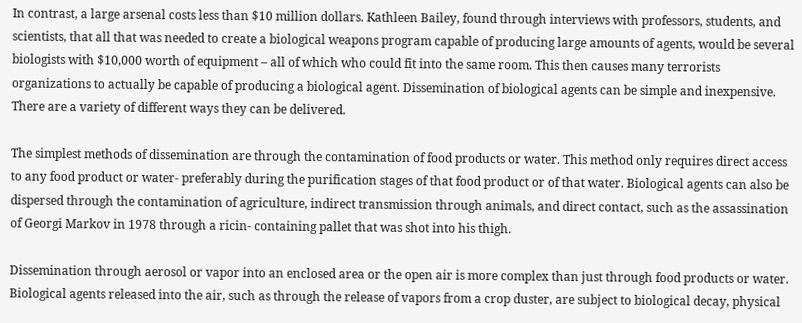In contrast, a large arsenal costs less than $10 million dollars. Kathleen Bailey, found through interviews with professors, students, and scientists, that all that was needed to create a biological weapons program capable of producing large amounts of agents, would be several biologists with $10,000 worth of equipment – all of which who could fit into the same room. This then causes many terrorists organizations to actually be capable of producing a biological agent. Dissemination of biological agents can be simple and inexpensive. There are a variety of different ways they can be delivered.

The simplest methods of dissemination are through the contamination of food products or water. This method only requires direct access to any food product or water- preferably during the purification stages of that food product or of that water. Biological agents can also be dispersed through the contamination of agriculture, indirect transmission through animals, and direct contact, such as the assassination of Georgi Markov in 1978 through a ricin- containing pallet that was shot into his thigh.

Dissemination through aerosol or vapor into an enclosed area or the open air is more complex than just through food products or water. Biological agents released into the air, such as through the release of vapors from a crop duster, are subject to biological decay, physical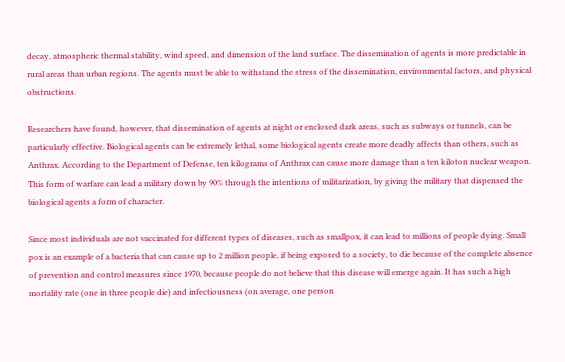decay, atmospheric thermal stability, wind speed, and dimension of the land surface. The dissemination of agents is more predictable in rural areas than urban regions. The agents must be able to withstand the stress of the dissemination, environmental factors, and physical obstructions.

Researchers have found, however, that dissemination of agents at night or enclosed dark areas, such as subways or tunnels, can be particularly effective. Biological agents can be extremely lethal, some biological agents create more deadly affects than others, such as Anthrax. According to the Department of Defense, ten kilograms of Anthrax can cause more damage than a ten kiloton nuclear weapon. This form of warfare can lead a military down by 90% through the intentions of militarization, by giving the military that dispensed the biological agents a form of character.

Since most individuals are not vaccinated for different types of diseases, such as smallpox, it can lead to millions of people dying. Small pox is an example of a bacteria that can cause up to 2 million people, if being exposed to a society, to die because of the complete absence of prevention and control measures since 1970, because people do not believe that this disease will emerge again. It has such a high mortality rate (one in three people die) and infectiousness (on average, one person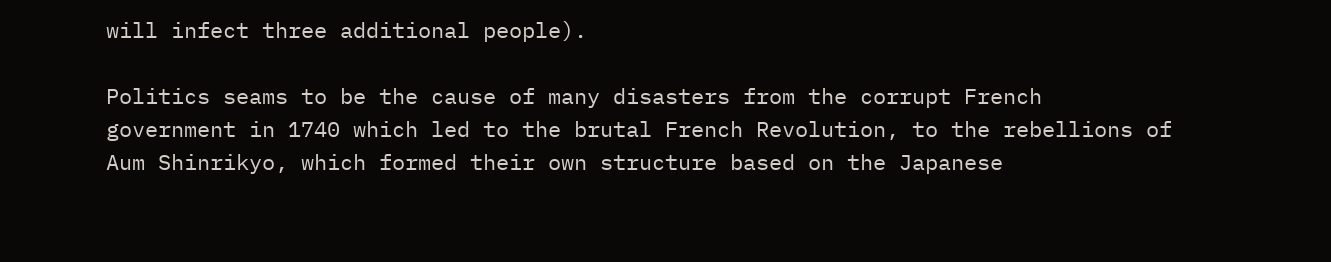will infect three additional people).

Politics seams to be the cause of many disasters from the corrupt French government in 1740 which led to the brutal French Revolution, to the rebellions of Aum Shinrikyo, which formed their own structure based on the Japanese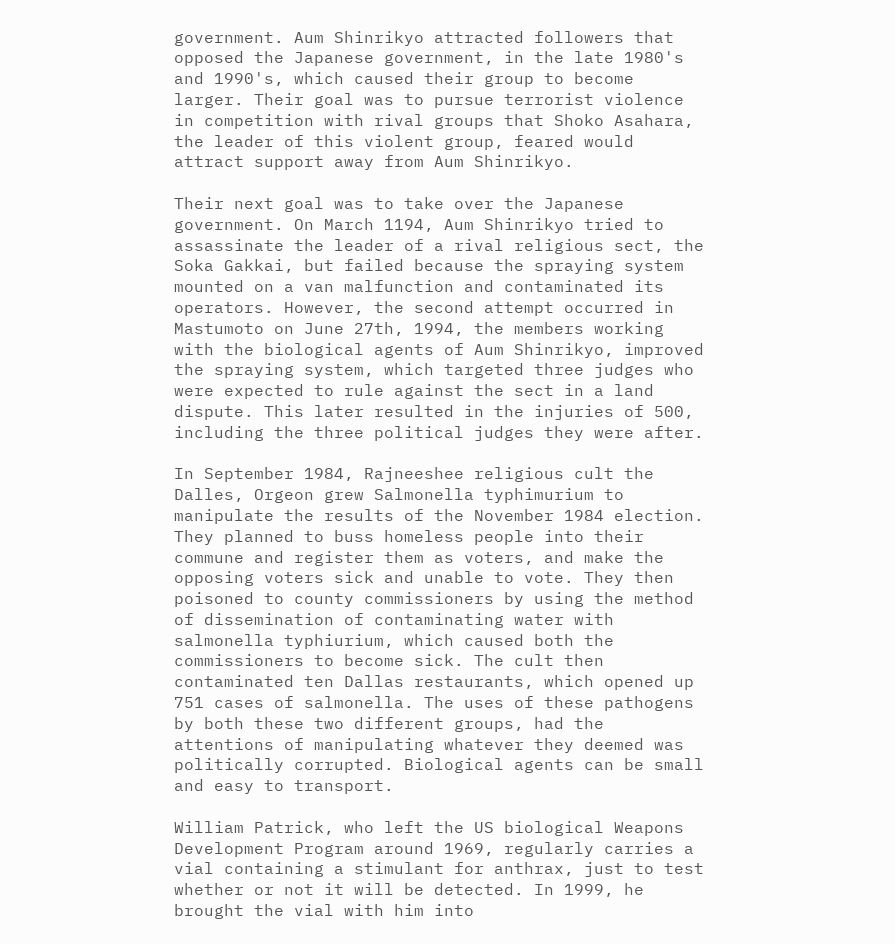government. Aum Shinrikyo attracted followers that opposed the Japanese government, in the late 1980's and 1990's, which caused their group to become larger. Their goal was to pursue terrorist violence in competition with rival groups that Shoko Asahara, the leader of this violent group, feared would attract support away from Aum Shinrikyo.

Their next goal was to take over the Japanese government. On March 1194, Aum Shinrikyo tried to assassinate the leader of a rival religious sect, the Soka Gakkai, but failed because the spraying system mounted on a van malfunction and contaminated its operators. However, the second attempt occurred in Mastumoto on June 27th, 1994, the members working with the biological agents of Aum Shinrikyo, improved the spraying system, which targeted three judges who were expected to rule against the sect in a land dispute. This later resulted in the injuries of 500, including the three political judges they were after.

In September 1984, Rajneeshee religious cult the Dalles, Orgeon grew Salmonella typhimurium to manipulate the results of the November 1984 election. They planned to buss homeless people into their commune and register them as voters, and make the opposing voters sick and unable to vote. They then poisoned to county commissioners by using the method of dissemination of contaminating water with salmonella typhiurium, which caused both the commissioners to become sick. The cult then contaminated ten Dallas restaurants, which opened up 751 cases of salmonella. The uses of these pathogens by both these two different groups, had the attentions of manipulating whatever they deemed was politically corrupted. Biological agents can be small and easy to transport.

William Patrick, who left the US biological Weapons Development Program around 1969, regularly carries a vial containing a stimulant for anthrax, just to test whether or not it will be detected. In 1999, he brought the vial with him into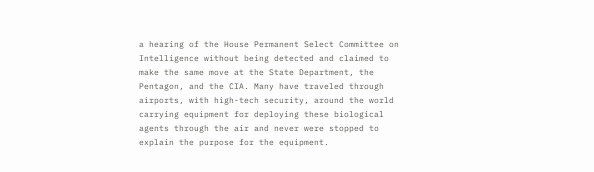a hearing of the House Permanent Select Committee on Intelligence without being detected and claimed to make the same move at the State Department, the Pentagon, and the CIA. Many have traveled through airports, with high-tech security, around the world carrying equipment for deploying these biological agents through the air and never were stopped to explain the purpose for the equipment.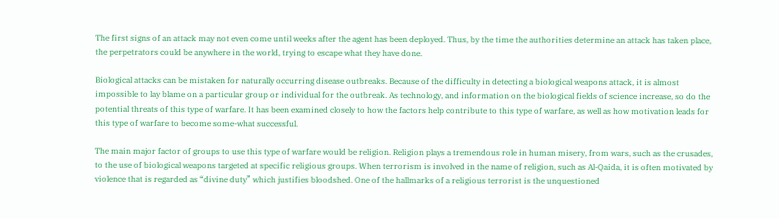The first signs of an attack may not even come until weeks after the agent has been deployed. Thus, by the time the authorities determine an attack has taken place, the perpetrators could be anywhere in the world, trying to escape what they have done.

Biological attacks can be mistaken for naturally occurring disease outbreaks. Because of the difficulty in detecting a biological weapons attack, it is almost impossible to lay blame on a particular group or individual for the outbreak. As technology, and information on the biological fields of science increase, so do the potential threats of this type of warfare. It has been examined closely to how the factors help contribute to this type of warfare, as well as how motivation leads for this type of warfare to become some-what successful.

The main major factor of groups to use this type of warfare would be religion. Religion plays a tremendous role in human misery, from wars, such as the crusades, to the use of biological weapons targeted at specific religious groups. When terrorism is involved in the name of religion, such as Al-Qaida, it is often motivated by violence that is regarded as “divine duty” which justifies bloodshed. One of the hallmarks of a religious terrorist is the unquestioned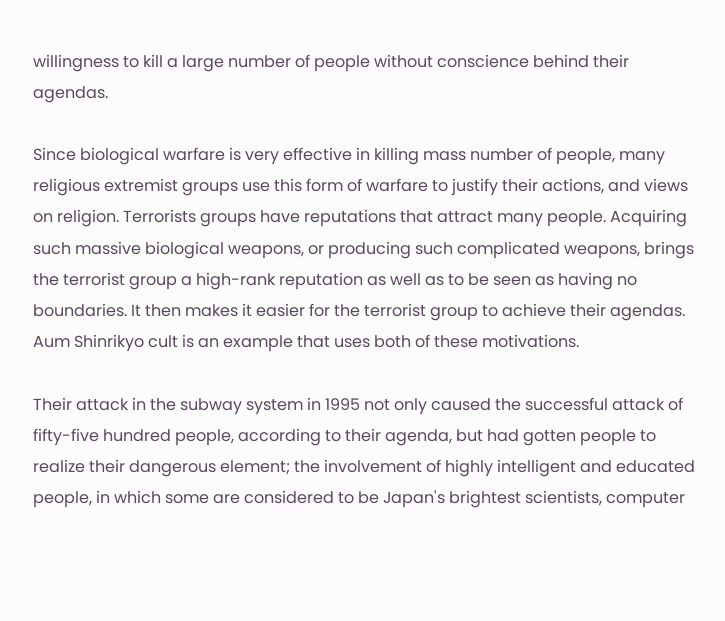willingness to kill a large number of people without conscience behind their agendas.

Since biological warfare is very effective in killing mass number of people, many religious extremist groups use this form of warfare to justify their actions, and views on religion. Terrorists groups have reputations that attract many people. Acquiring such massive biological weapons, or producing such complicated weapons, brings the terrorist group a high-rank reputation as well as to be seen as having no boundaries. It then makes it easier for the terrorist group to achieve their agendas. Aum Shinrikyo cult is an example that uses both of these motivations.

Their attack in the subway system in 1995 not only caused the successful attack of fifty-five hundred people, according to their agenda, but had gotten people to realize their dangerous element; the involvement of highly intelligent and educated people, in which some are considered to be Japan's brightest scientists, computer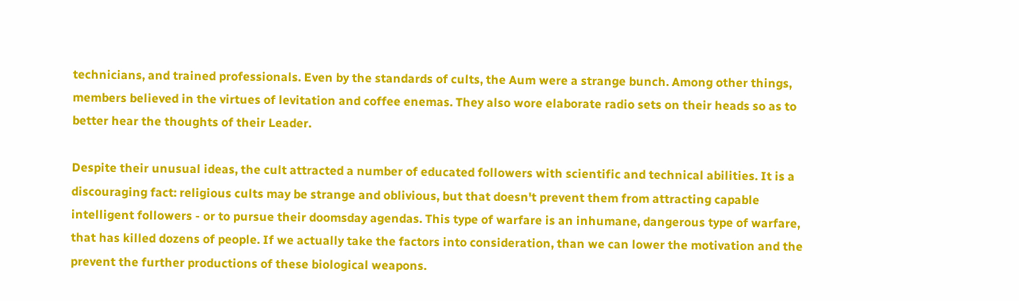technicians, and trained professionals. Even by the standards of cults, the Aum were a strange bunch. Among other things, members believed in the virtues of levitation and coffee enemas. They also wore elaborate radio sets on their heads so as to better hear the thoughts of their Leader.

Despite their unusual ideas, the cult attracted a number of educated followers with scientific and technical abilities. It is a discouraging fact: religious cults may be strange and oblivious, but that doesn't prevent them from attracting capable intelligent followers - or to pursue their doomsday agendas. This type of warfare is an inhumane, dangerous type of warfare, that has killed dozens of people. If we actually take the factors into consideration, than we can lower the motivation and the prevent the further productions of these biological weapons.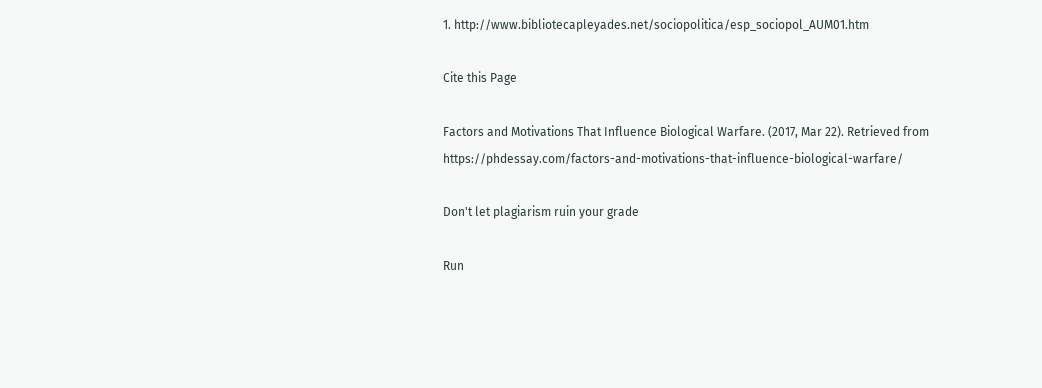1. http://www.bibliotecapleyades.net/sociopolitica/esp_sociopol_AUM01.htm

Cite this Page

Factors and Motivations That Influence Biological Warfare. (2017, Mar 22). Retrieved from https://phdessay.com/factors-and-motivations-that-influence-biological-warfare/

Don't let plagiarism ruin your grade

Run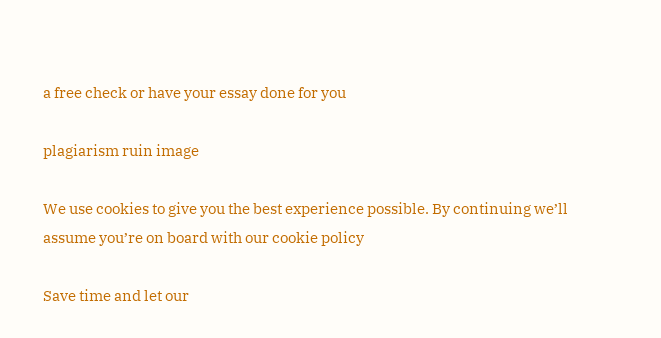a free check or have your essay done for you

plagiarism ruin image

We use cookies to give you the best experience possible. By continuing we’ll assume you’re on board with our cookie policy

Save time and let our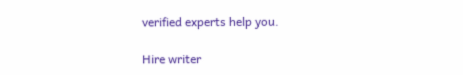verified experts help you.

Hire writer